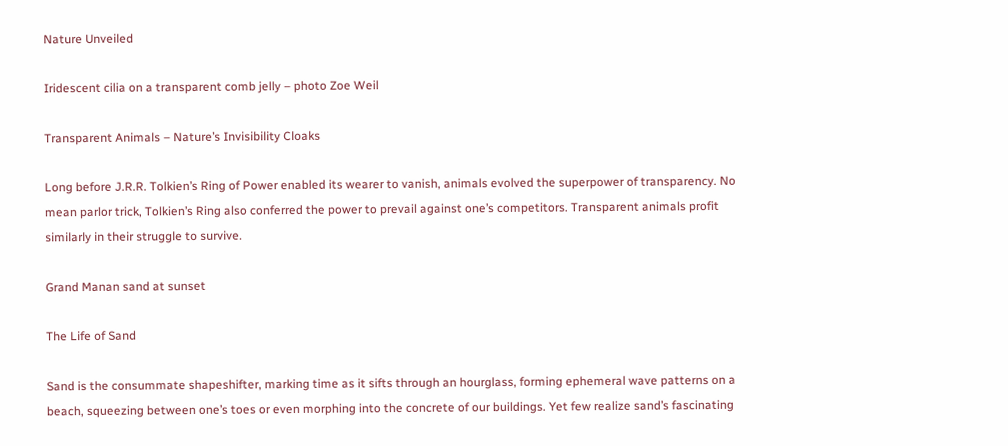Nature Unveiled

Iridescent cilia on a transparent comb jelly – photo Zoe Weil

Transparent Animals – Nature’s Invisibility Cloaks

Long before J.R.R. Tolkien’s Ring of Power enabled its wearer to vanish, animals evolved the superpower of transparency. No mean parlor trick, Tolkien’s Ring also conferred the power to prevail against one’s competitors. Transparent animals profit similarly in their struggle to survive.

Grand Manan sand at sunset

The Life of Sand

Sand is the consummate shapeshifter, marking time as it sifts through an hourglass, forming ephemeral wave patterns on a beach, squeezing between one’s toes or even morphing into the concrete of our buildings. Yet few realize sand’s fascinating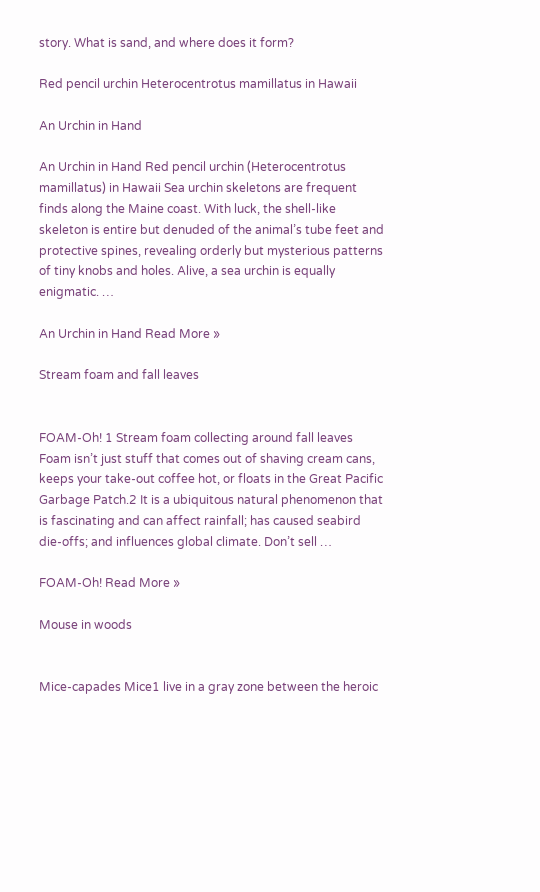story. What is sand, and where does it form?

Red pencil urchin Heterocentrotus mamillatus in Hawaii

An Urchin in Hand

An Urchin in Hand Red pencil urchin (Heterocentrotus mamillatus) in Hawaii Sea urchin skeletons are frequent finds along the Maine coast. With luck, the shell-like skeleton is entire but denuded of the animal’s tube feet and protective spines, revealing orderly but mysterious patterns of tiny knobs and holes. Alive, a sea urchin is equally enigmatic. …

An Urchin in Hand Read More »

Stream foam and fall leaves


FOAM-Oh! 1 Stream foam collecting around fall leaves Foam isn’t just stuff that comes out of shaving cream cans, keeps your take-out coffee hot, or floats in the Great Pacific Garbage Patch.2 It is a ubiquitous natural phenomenon that is fascinating and can affect rainfall; has caused seabird die-offs; and influences global climate. Don’t sell …

FOAM-Oh! Read More »

Mouse in woods


Mice-capades Mice1 live in a gray zone between the heroic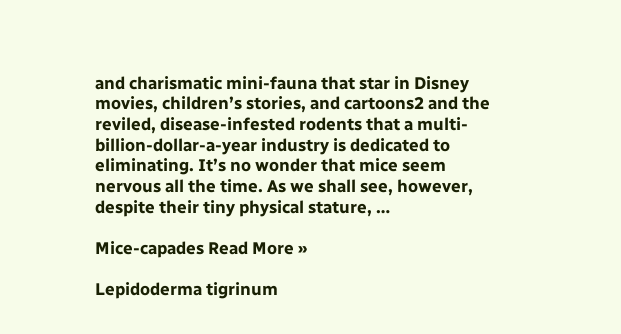and charismatic mini-fauna that star in Disney movies, children’s stories, and cartoons2 and the reviled, disease-infested rodents that a multi-billion-dollar-a-year industry is dedicated to eliminating. It’s no wonder that mice seem nervous all the time. As we shall see, however, despite their tiny physical stature, …

Mice-capades Read More »

Lepidoderma tigrinum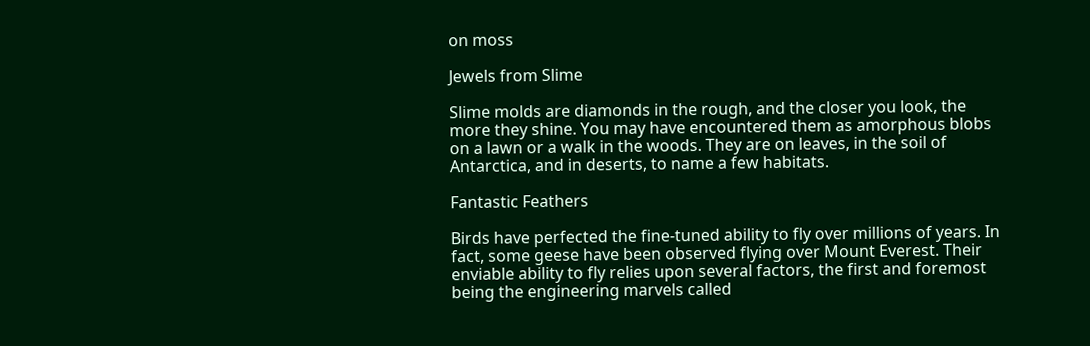on moss

Jewels from Slime

Slime molds are diamonds in the rough, and the closer you look, the more they shine. You may have encountered them as amorphous blobs on a lawn or a walk in the woods. They are on leaves, in the soil of Antarctica, and in deserts, to name a few habitats.

Fantastic Feathers

Birds have perfected the fine-tuned ability to fly over millions of years. In fact, some geese have been observed flying over Mount Everest. Their enviable ability to fly relies upon several factors, the first and foremost being the engineering marvels called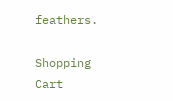feathers.

Shopping Cart